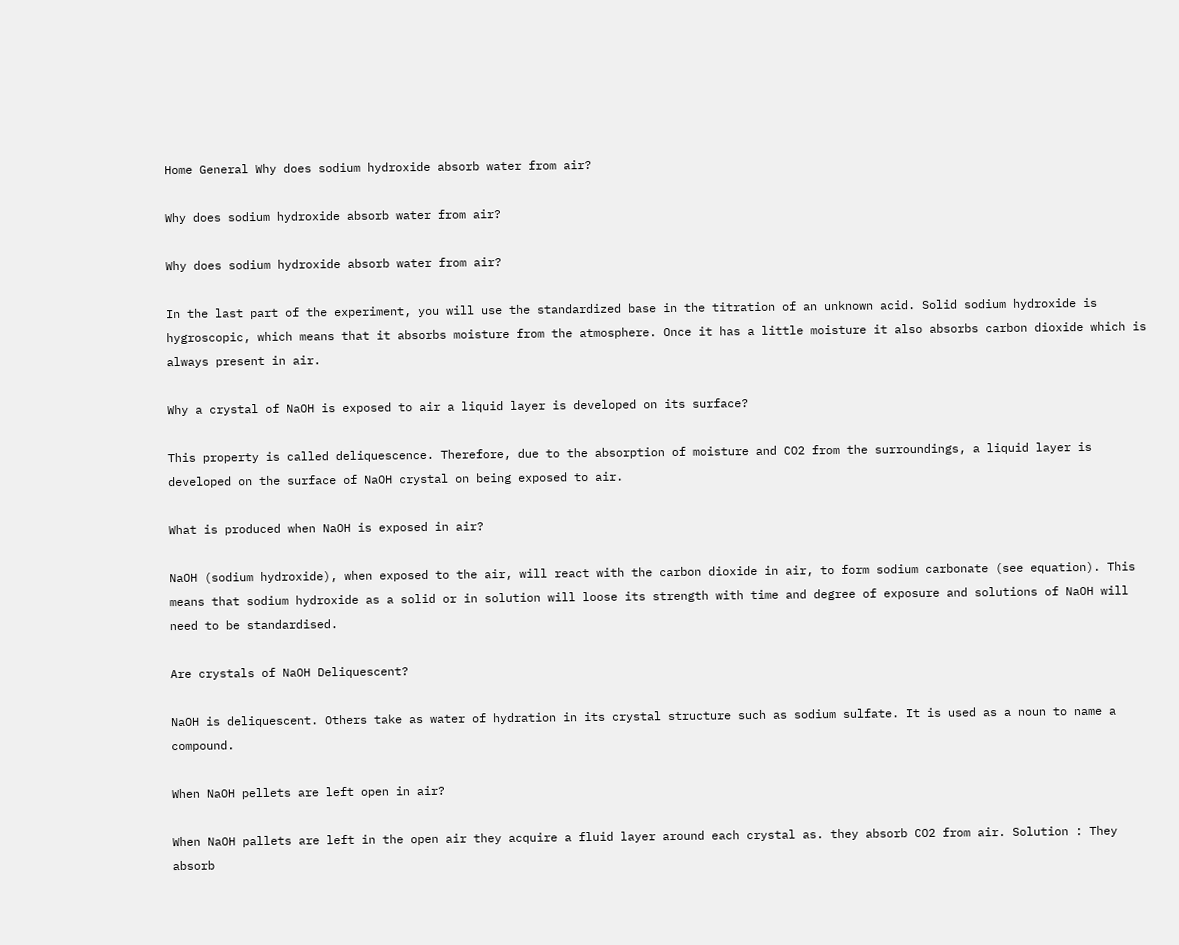Home General Why does sodium hydroxide absorb water from air?

Why does sodium hydroxide absorb water from air?

Why does sodium hydroxide absorb water from air?

In the last part of the experiment, you will use the standardized base in the titration of an unknown acid. Solid sodium hydroxide is hygroscopic, which means that it absorbs moisture from the atmosphere. Once it has a little moisture it also absorbs carbon dioxide which is always present in air.

Why a crystal of NaOH is exposed to air a liquid layer is developed on its surface?

This property is called deliquescence. Therefore, due to the absorption of moisture and CO2 from the surroundings, a liquid layer is developed on the surface of NaOH crystal on being exposed to air.

What is produced when NaOH is exposed in air?

NaOH (sodium hydroxide), when exposed to the air, will react with the carbon dioxide in air, to form sodium carbonate (see equation). This means that sodium hydroxide as a solid or in solution will loose its strength with time and degree of exposure and solutions of NaOH will need to be standardised.

Are crystals of NaOH Deliquescent?

NaOH is deliquescent. Others take as water of hydration in its crystal structure such as sodium sulfate. It is used as a noun to name a compound.

When NaOH pellets are left open in air?

When NaOH pallets are left in the open air they acquire a fluid layer around each crystal as. they absorb CO2 from air. Solution : They absorb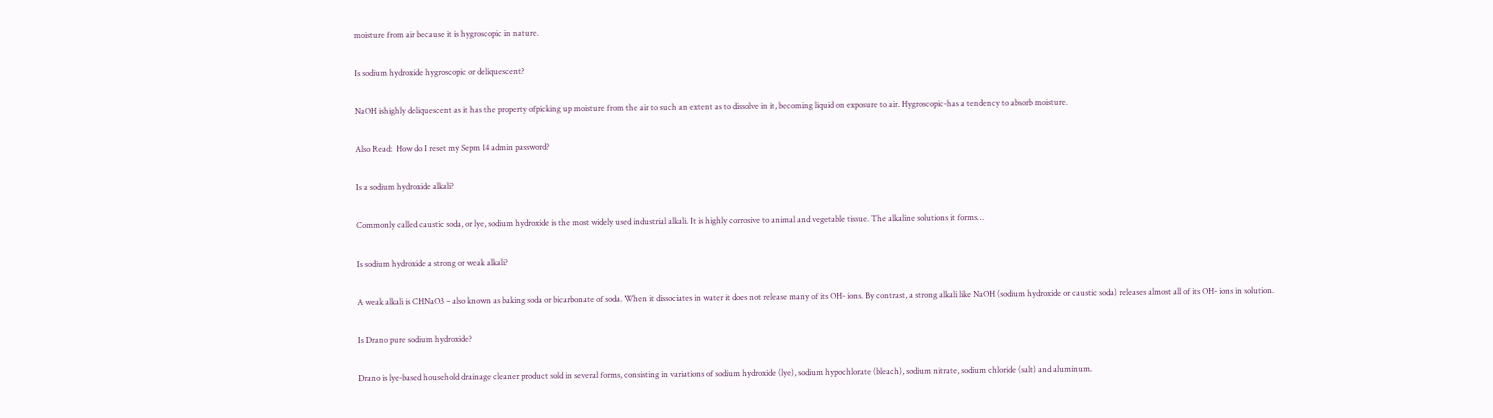moisture from air because it is hygroscopic in nature.

Is sodium hydroxide hygroscopic or deliquescent?

NaOH ishighly deliquescent as it has the property ofpicking up moisture from the air to such an extent as to dissolve in it, becoming liquid on exposure to air. Hygroscopic-has a tendency to absorb moisture.

Also Read:  How do I reset my Sepm 14 admin password?

Is a sodium hydroxide alkali?

Commonly called caustic soda, or lye, sodium hydroxide is the most widely used industrial alkali. It is highly corrosive to animal and vegetable tissue. The alkaline solutions it forms…

Is sodium hydroxide a strong or weak alkali?

A weak alkali is CHNaO3 – also known as baking soda or bicarbonate of soda. When it dissociates in water it does not release many of its OH- ions. By contrast, a strong alkali like NaOH (sodium hydroxide or caustic soda) releases almost all of its OH- ions in solution.

Is Drano pure sodium hydroxide?

Drano is lye-based household drainage cleaner product sold in several forms, consisting in variations of sodium hydroxide (lye), sodium hypochlorate (bleach), sodium nitrate, sodium chloride (salt) and aluminum.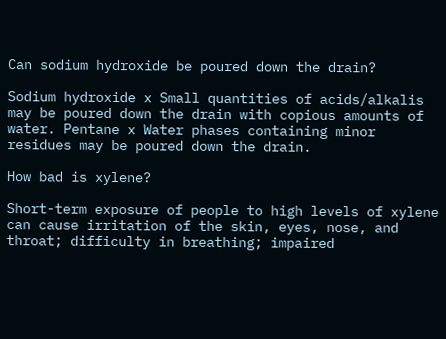Can sodium hydroxide be poured down the drain?

Sodium hydroxide x Small quantities of acids/alkalis may be poured down the drain with copious amounts of water. Pentane x Water phases containing minor residues may be poured down the drain.

How bad is xylene?

Short-term exposure of people to high levels of xylene can cause irritation of the skin, eyes, nose, and throat; difficulty in breathing; impaired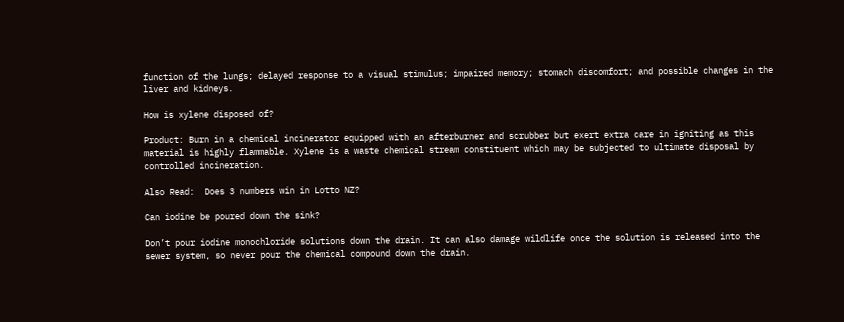function of the lungs; delayed response to a visual stimulus; impaired memory; stomach discomfort; and possible changes in the liver and kidneys.

How is xylene disposed of?

Product: Burn in a chemical incinerator equipped with an afterburner and scrubber but exert extra care in igniting as this material is highly flammable. Xylene is a waste chemical stream constituent which may be subjected to ultimate disposal by controlled incineration.

Also Read:  Does 3 numbers win in Lotto NZ?

Can iodine be poured down the sink?

Don’t pour iodine monochloride solutions down the drain. It can also damage wildlife once the solution is released into the sewer system, so never pour the chemical compound down the drain.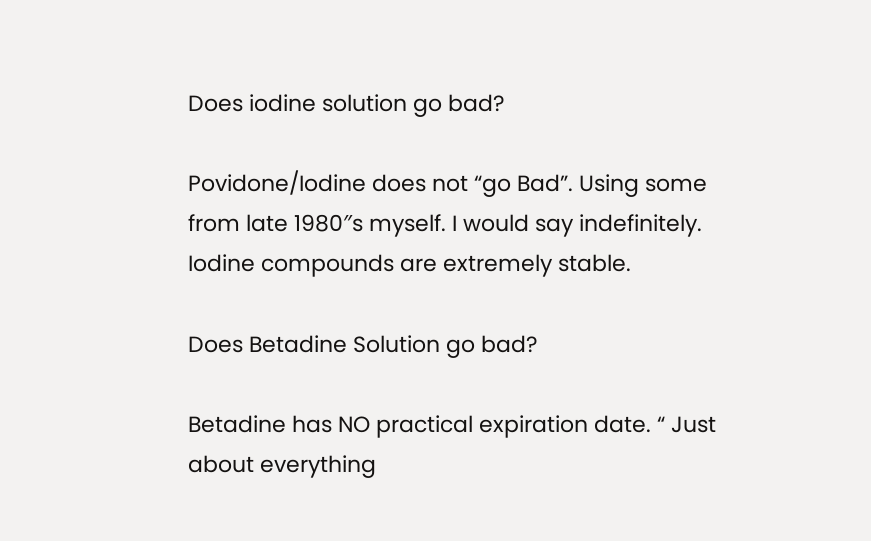Does iodine solution go bad?

Povidone/Iodine does not “go Bad”. Using some from late 1980″s myself. I would say indefinitely. Iodine compounds are extremely stable.

Does Betadine Solution go bad?

Betadine has NO practical expiration date. “ Just about everything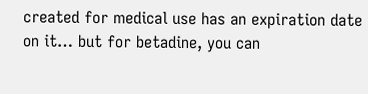created for medical use has an expiration date on it… but for betadine, you can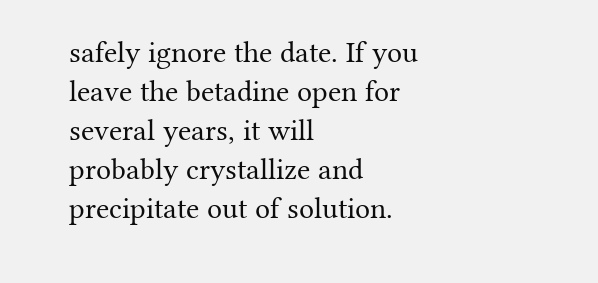safely ignore the date. If you leave the betadine open for several years, it will probably crystallize and precipitate out of solution.